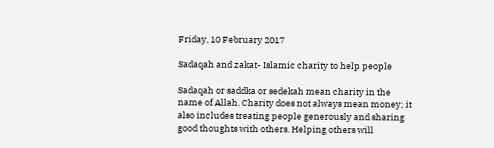Friday, 10 February 2017

Sadaqah and zakat- Islamic charity to help people

Sadaqah or saddka or sedekah mean charity in the name of Allah. Charity does not always mean money; it also includes treating people generously and sharing good thoughts with others. Helping others will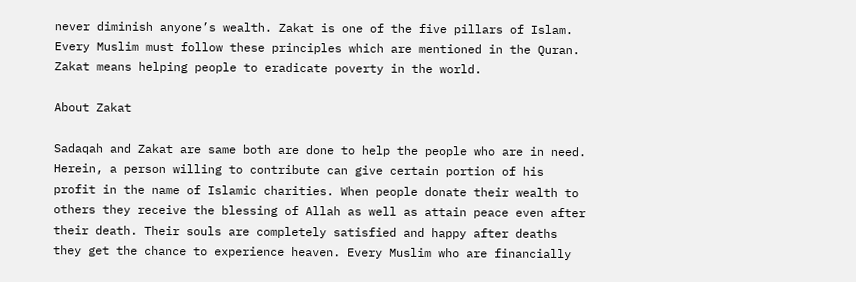never diminish anyone’s wealth. Zakat is one of the five pillars of Islam. Every Muslim must follow these principles which are mentioned in the Quran. Zakat means helping people to eradicate poverty in the world.

About Zakat

Sadaqah and Zakat are same both are done to help the people who are in need. Herein, a person willing to contribute can give certain portion of his profit in the name of Islamic charities. When people donate their wealth to others they receive the blessing of Allah as well as attain peace even after their death. Their souls are completely satisfied and happy after deaths they get the chance to experience heaven. Every Muslim who are financially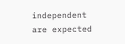independent are expected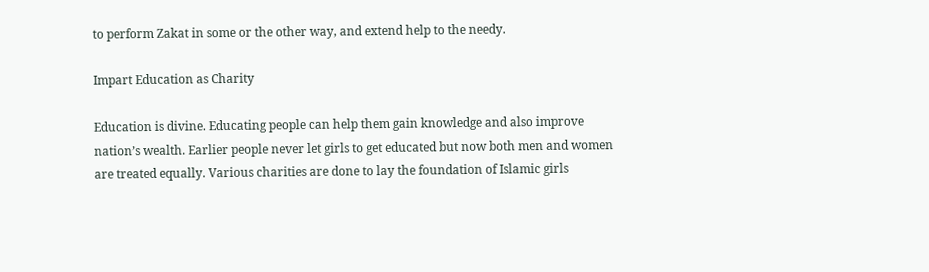to perform Zakat in some or the other way, and extend help to the needy.

Impart Education as Charity

Education is divine. Educating people can help them gain knowledge and also improve nation’s wealth. Earlier people never let girls to get educated but now both men and women are treated equally. Various charities are done to lay the foundation of Islamic girls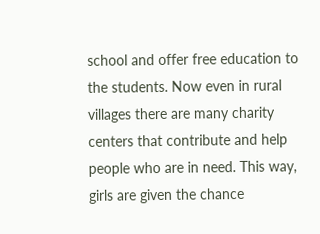school and offer free education to the students. Now even in rural villages there are many charity centers that contribute and help people who are in need. This way, girls are given the chance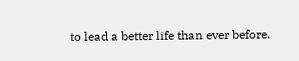to lead a better life than ever before.